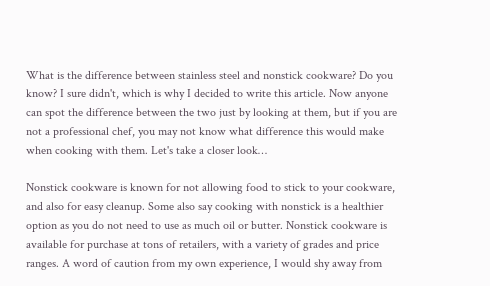What is the difference between stainless steel and nonstick cookware? Do you know? I sure didn't, which is why I decided to write this article. Now anyone can spot the difference between the two just by looking at them, but if you are not a professional chef, you may not know what difference this would make when cooking with them. Let's take a closer look…

Nonstick cookware is known for not allowing food to stick to your cookware, and also for easy cleanup. Some also say cooking with nonstick is a healthier option as you do not need to use as much oil or butter. Nonstick cookware is available for purchase at tons of retailers, with a variety of grades and price ranges. A word of caution from my own experience, I would shy away from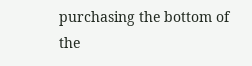purchasing the bottom of the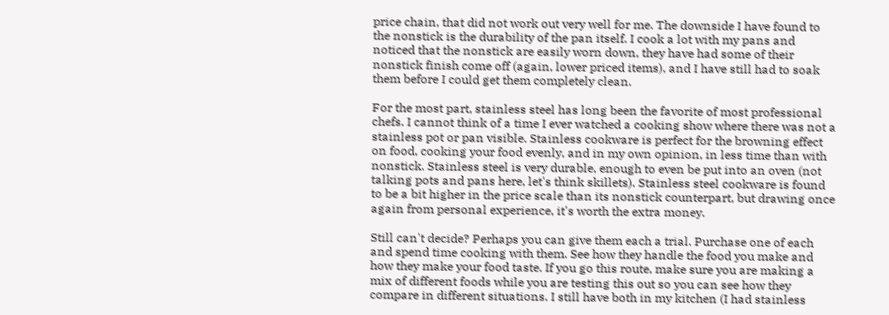price chain, that did not work out very well for me. The downside I have found to the nonstick is the durability of the pan itself. I cook a lot with my pans and noticed that the nonstick are easily worn down, they have had some of their nonstick finish come off (again, lower priced items), and I have still had to soak them before I could get them completely clean.

For the most part, stainless steel has long been the favorite of most professional chefs. I cannot think of a time I ever watched a cooking show where there was not a stainless pot or pan visible. Stainless cookware is perfect for the browning effect on food, cooking your food evenly, and in my own opinion, in less time than with nonstick. Stainless steel is very durable, enough to even be put into an oven (not talking pots and pans here, let's think skillets). Stainless steel cookware is found to be a bit higher in the price scale than its nonstick counterpart, but drawing once again from personal experience, it's worth the extra money.

Still can't decide? Perhaps you can give them each a trial. Purchase one of each and spend time cooking with them. See how they handle the food you make and how they make your food taste. If you go this route, make sure you are making a mix of different foods while you are testing this out so you can see how they compare in different situations. I still have both in my kitchen (I had stainless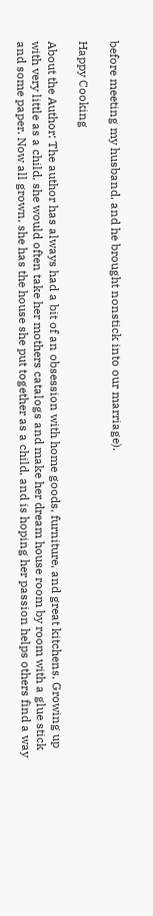before meeting my husband, and he brought nonstick into our marriage).

Happy Cooking

About the Author: The author has always had a bit of an obsession with home goods, furniture, and great kitchens. Growing up with very little as a child, she would often take her mothers catalogs and make her dream house room by room with a glue stick and some paper. Now all grown, she has the house she put together as a child, and is hoping her passion helps others find a way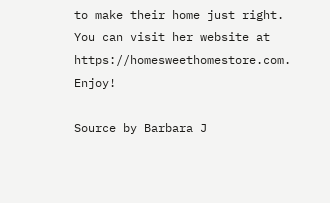to make their home just right. You can visit her website at https://homesweethomestore.com. Enjoy!

Source by Barbara J